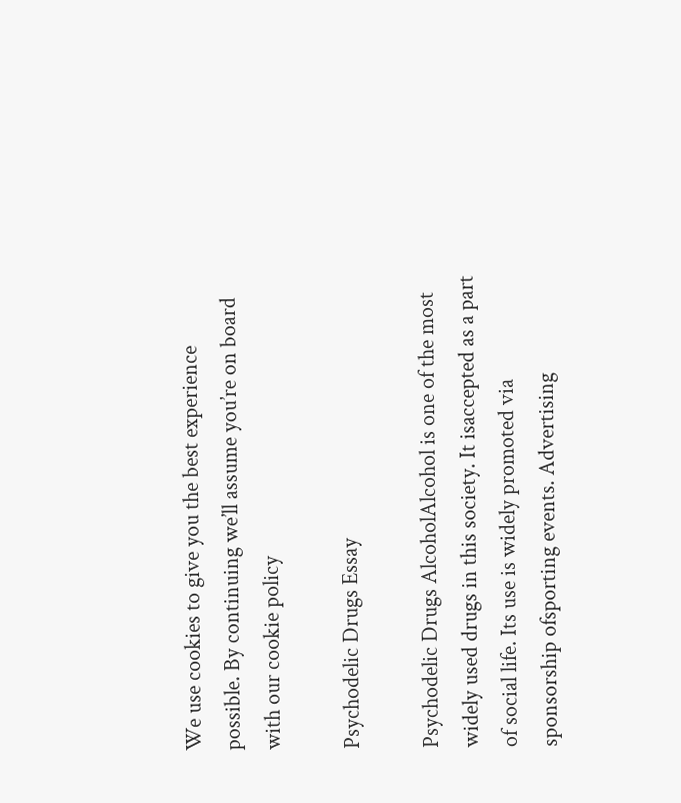We use cookies to give you the best experience possible. By continuing we’ll assume you’re on board with our cookie policy

Psychodelic Drugs Essay

Psychodelic Drugs AlcoholAlcohol is one of the most widely used drugs in this society. It isaccepted as a part of social life. Its use is widely promoted via sponsorship ofsporting events. Advertising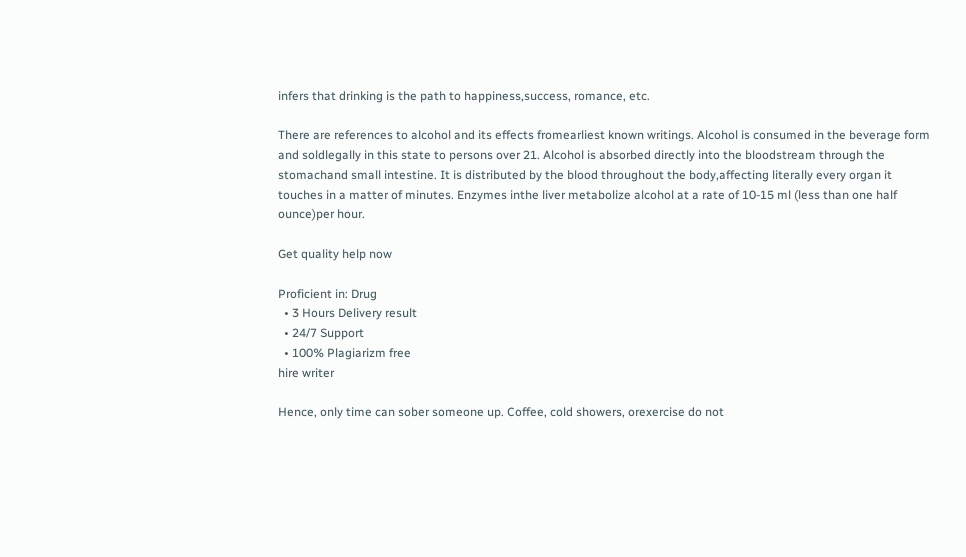infers that drinking is the path to happiness,success, romance, etc.

There are references to alcohol and its effects fromearliest known writings. Alcohol is consumed in the beverage form and soldlegally in this state to persons over 21. Alcohol is absorbed directly into the bloodstream through the stomachand small intestine. It is distributed by the blood throughout the body,affecting literally every organ it touches in a matter of minutes. Enzymes inthe liver metabolize alcohol at a rate of 10-15 ml (less than one half ounce)per hour.

Get quality help now

Proficient in: Drug
  • 3 Hours Delivery result
  • 24/7 Support
  • 100% Plagiarizm free
hire writer

Hence, only time can sober someone up. Coffee, cold showers, orexercise do not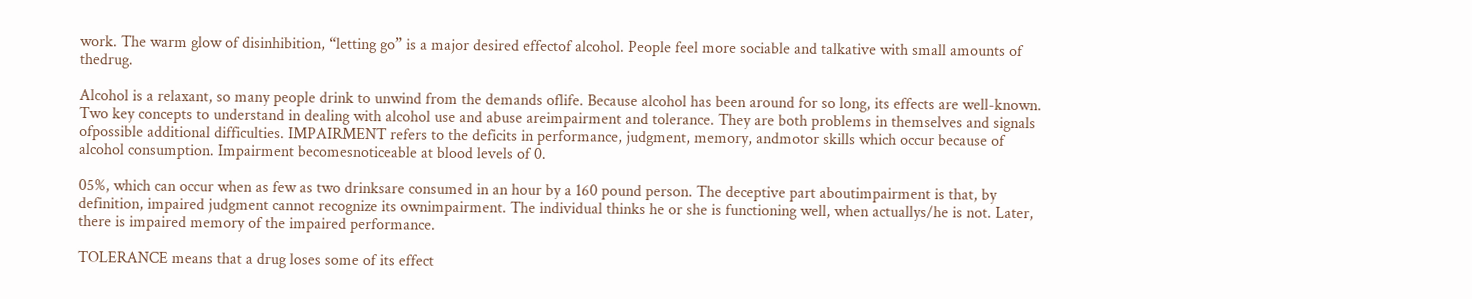work. The warm glow of disinhibition, “letting go” is a major desired effectof alcohol. People feel more sociable and talkative with small amounts of thedrug.

Alcohol is a relaxant, so many people drink to unwind from the demands oflife. Because alcohol has been around for so long, its effects are well-known. Two key concepts to understand in dealing with alcohol use and abuse areimpairment and tolerance. They are both problems in themselves and signals ofpossible additional difficulties. IMPAIRMENT refers to the deficits in performance, judgment, memory, andmotor skills which occur because of alcohol consumption. Impairment becomesnoticeable at blood levels of 0.

05%, which can occur when as few as two drinksare consumed in an hour by a 160 pound person. The deceptive part aboutimpairment is that, by definition, impaired judgment cannot recognize its ownimpairment. The individual thinks he or she is functioning well, when actuallys/he is not. Later, there is impaired memory of the impaired performance.

TOLERANCE means that a drug loses some of its effect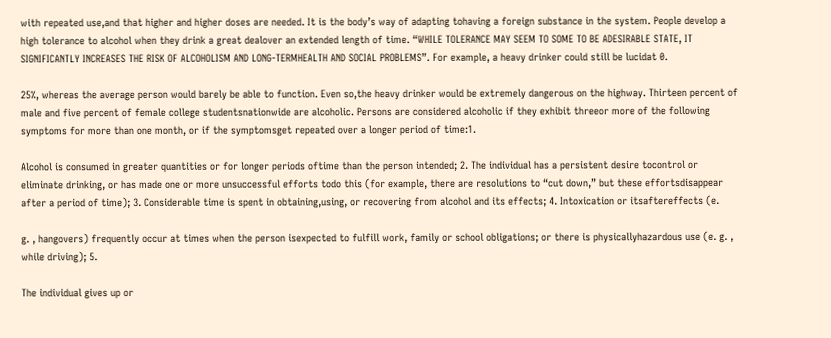with repeated use,and that higher and higher doses are needed. It is the body’s way of adapting tohaving a foreign substance in the system. People develop a high tolerance to alcohol when they drink a great dealover an extended length of time. “WHILE TOLERANCE MAY SEEM TO SOME TO BE ADESIRABLE STATE, IT SIGNIFICANTLY INCREASES THE RISK OF ALCOHOLISM AND LONG-TERMHEALTH AND SOCIAL PROBLEMS”. For example, a heavy drinker could still be lucidat 0.

25%, whereas the average person would barely be able to function. Even so,the heavy drinker would be extremely dangerous on the highway. Thirteen percent of male and five percent of female college studentsnationwide are alcoholic. Persons are considered alcoholic if they exhibit threeor more of the following symptoms for more than one month, or if the symptomsget repeated over a longer period of time:1.

Alcohol is consumed in greater quantities or for longer periods oftime than the person intended; 2. The individual has a persistent desire tocontrol or eliminate drinking, or has made one or more unsuccessful efforts todo this (for example, there are resolutions to “cut down,” but these effortsdisappear after a period of time); 3. Considerable time is spent in obtaining,using, or recovering from alcohol and its effects; 4. Intoxication or itsaftereffects (e.

g. , hangovers) frequently occur at times when the person isexpected to fulfill work, family or school obligations; or there is physicallyhazardous use (e. g. , while driving); 5.

The individual gives up or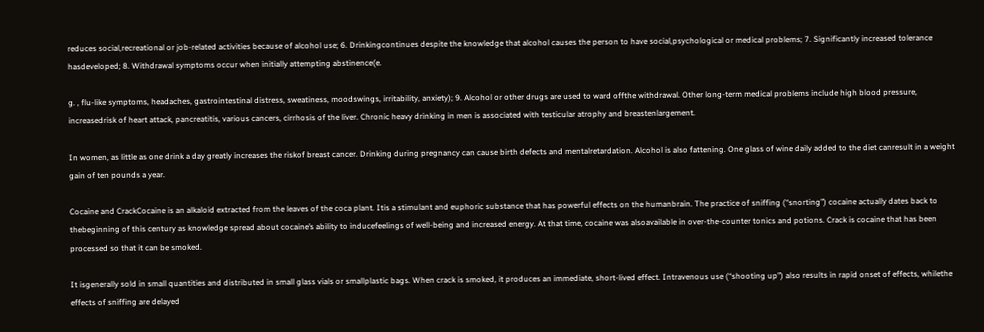reduces social,recreational or job-related activities because of alcohol use; 6. Drinkingcontinues despite the knowledge that alcohol causes the person to have social,psychological or medical problems; 7. Significantly increased tolerance hasdeveloped; 8. Withdrawal symptoms occur when initially attempting abstinence(e.

g. , flu-like symptoms, headaches, gastrointestinal distress, sweatiness, moodswings, irritability, anxiety); 9. Alcohol or other drugs are used to ward offthe withdrawal. Other long-term medical problems include high blood pressure, increasedrisk of heart attack, pancreatitis, various cancers, cirrhosis of the liver. Chronic heavy drinking in men is associated with testicular atrophy and breastenlargement.

In women, as little as one drink a day greatly increases the riskof breast cancer. Drinking during pregnancy can cause birth defects and mentalretardation. Alcohol is also fattening. One glass of wine daily added to the diet canresult in a weight gain of ten pounds a year.

Cocaine and CrackCocaine is an alkaloid extracted from the leaves of the coca plant. Itis a stimulant and euphoric substance that has powerful effects on the humanbrain. The practice of sniffing (“snorting”) cocaine actually dates back to thebeginning of this century as knowledge spread about cocaine’s ability to inducefeelings of well-being and increased energy. At that time, cocaine was alsoavailable in over-the-counter tonics and potions. Crack is cocaine that has been processed so that it can be smoked.

It isgenerally sold in small quantities and distributed in small glass vials or smallplastic bags. When crack is smoked, it produces an immediate, short-lived effect. Intravenous use (“shooting up”) also results in rapid onset of effects, whilethe effects of sniffing are delayed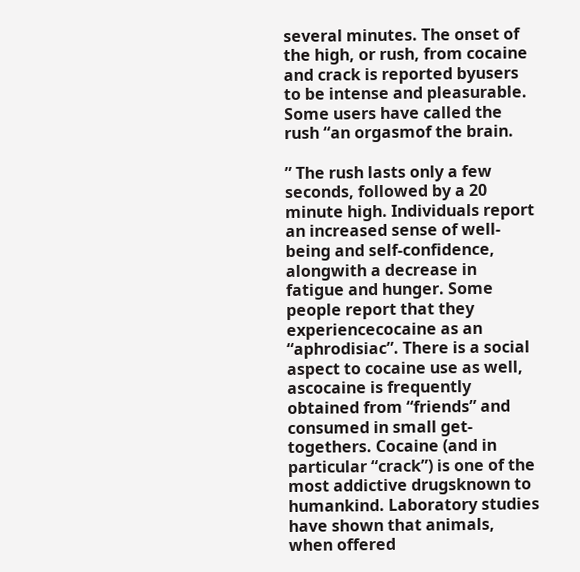several minutes. The onset of the high, or rush, from cocaine and crack is reported byusers to be intense and pleasurable. Some users have called the rush “an orgasmof the brain.

” The rush lasts only a few seconds, followed by a 20 minute high. Individuals report an increased sense of well-being and self-confidence, alongwith a decrease in fatigue and hunger. Some people report that they experiencecocaine as an “aphrodisiac”. There is a social aspect to cocaine use as well, ascocaine is frequently obtained from “friends” and consumed in small get-togethers. Cocaine (and in particular “crack”) is one of the most addictive drugsknown to humankind. Laboratory studies have shown that animals, when offered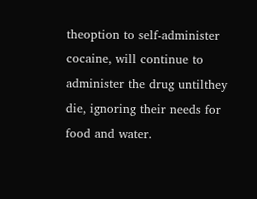theoption to self-administer cocaine, will continue to administer the drug untilthey die, ignoring their needs for food and water.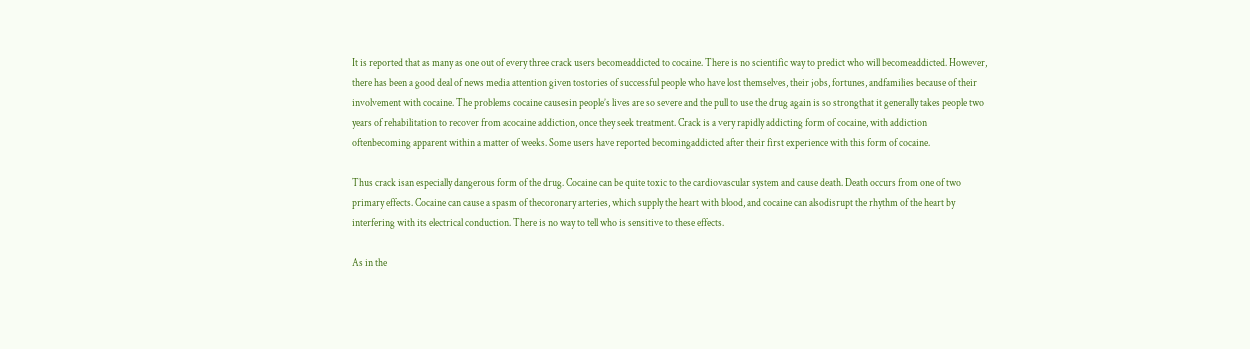It is reported that as many as one out of every three crack users becomeaddicted to cocaine. There is no scientific way to predict who will becomeaddicted. However, there has been a good deal of news media attention given tostories of successful people who have lost themselves, their jobs, fortunes, andfamilies because of their involvement with cocaine. The problems cocaine causesin people’s lives are so severe and the pull to use the drug again is so strongthat it generally takes people two years of rehabilitation to recover from acocaine addiction, once they seek treatment. Crack is a very rapidly addicting form of cocaine, with addiction oftenbecoming apparent within a matter of weeks. Some users have reported becomingaddicted after their first experience with this form of cocaine.

Thus crack isan especially dangerous form of the drug. Cocaine can be quite toxic to the cardiovascular system and cause death. Death occurs from one of two primary effects. Cocaine can cause a spasm of thecoronary arteries, which supply the heart with blood, and cocaine can alsodisrupt the rhythm of the heart by interfering with its electrical conduction. There is no way to tell who is sensitive to these effects.

As in the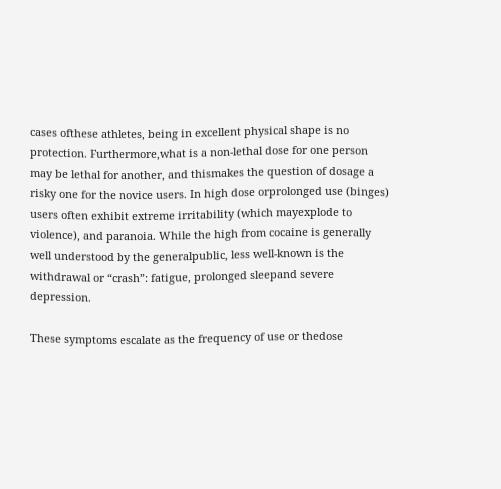cases ofthese athletes, being in excellent physical shape is no protection. Furthermore,what is a non-lethal dose for one person may be lethal for another, and thismakes the question of dosage a risky one for the novice users. In high dose orprolonged use (binges) users often exhibit extreme irritability (which mayexplode to violence), and paranoia. While the high from cocaine is generally well understood by the generalpublic, less well-known is the withdrawal or “crash”: fatigue, prolonged sleepand severe depression.

These symptoms escalate as the frequency of use or thedose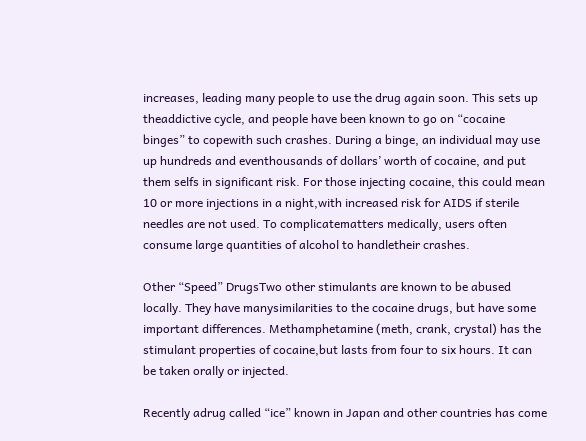increases, leading many people to use the drug again soon. This sets up theaddictive cycle, and people have been known to go on “cocaine binges” to copewith such crashes. During a binge, an individual may use up hundreds and eventhousands of dollars’ worth of cocaine, and put them selfs in significant risk. For those injecting cocaine, this could mean 10 or more injections in a night,with increased risk for AIDS if sterile needles are not used. To complicatematters medically, users often consume large quantities of alcohol to handletheir crashes.

Other “Speed” DrugsTwo other stimulants are known to be abused locally. They have manysimilarities to the cocaine drugs, but have some important differences. Methamphetamine (meth, crank, crystal) has the stimulant properties of cocaine,but lasts from four to six hours. It can be taken orally or injected.

Recently adrug called “ice” known in Japan and other countries has come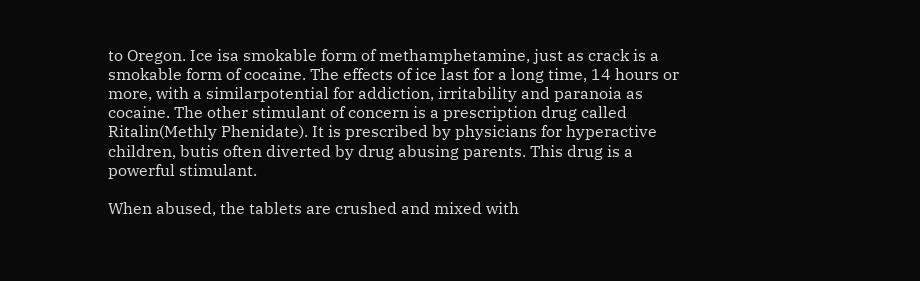to Oregon. Ice isa smokable form of methamphetamine, just as crack is a smokable form of cocaine. The effects of ice last for a long time, 14 hours or more, with a similarpotential for addiction, irritability and paranoia as cocaine. The other stimulant of concern is a prescription drug called Ritalin(Methly Phenidate). It is prescribed by physicians for hyperactive children, butis often diverted by drug abusing parents. This drug is a powerful stimulant.

When abused, the tablets are crushed and mixed with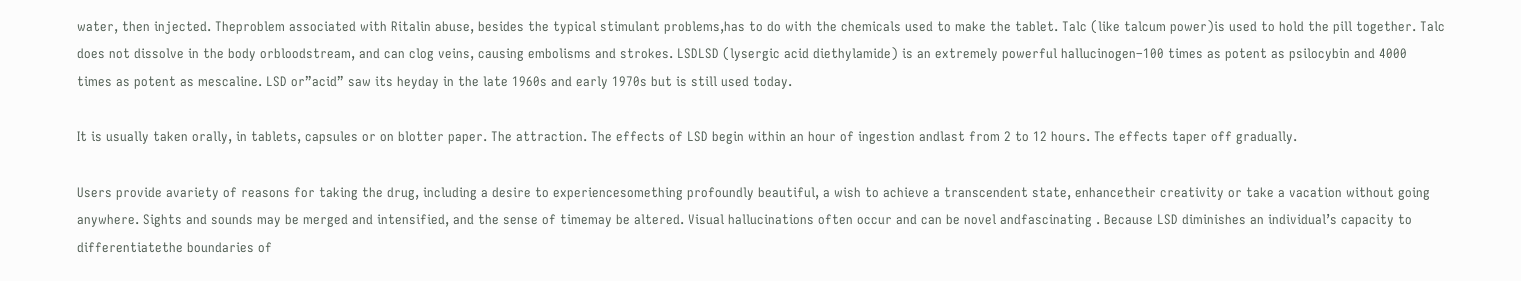water, then injected. Theproblem associated with Ritalin abuse, besides the typical stimulant problems,has to do with the chemicals used to make the tablet. Talc (like talcum power)is used to hold the pill together. Talc does not dissolve in the body orbloodstream, and can clog veins, causing embolisms and strokes. LSDLSD (lysergic acid diethylamide) is an extremely powerful hallucinogen–100 times as potent as psilocybin and 4000 times as potent as mescaline. LSD or”acid” saw its heyday in the late 1960s and early 1970s but is still used today.

It is usually taken orally, in tablets, capsules or on blotter paper. The attraction. The effects of LSD begin within an hour of ingestion andlast from 2 to 12 hours. The effects taper off gradually.

Users provide avariety of reasons for taking the drug, including a desire to experiencesomething profoundly beautiful, a wish to achieve a transcendent state, enhancetheir creativity or take a vacation without going anywhere. Sights and sounds may be merged and intensified, and the sense of timemay be altered. Visual hallucinations often occur and can be novel andfascinating . Because LSD diminishes an individual’s capacity to differentiatethe boundaries of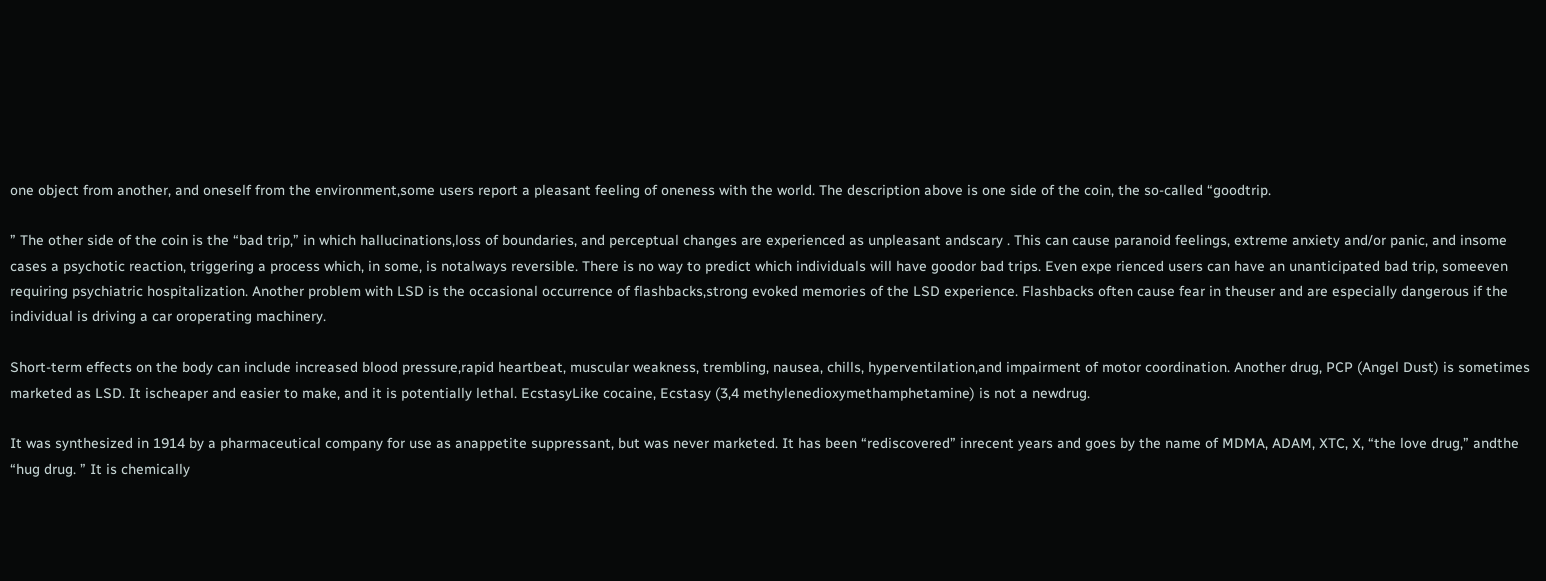one object from another, and oneself from the environment,some users report a pleasant feeling of oneness with the world. The description above is one side of the coin, the so-called “goodtrip.

” The other side of the coin is the “bad trip,” in which hallucinations,loss of boundaries, and perceptual changes are experienced as unpleasant andscary . This can cause paranoid feelings, extreme anxiety and/or panic, and insome cases a psychotic reaction, triggering a process which, in some, is notalways reversible. There is no way to predict which individuals will have goodor bad trips. Even expe rienced users can have an unanticipated bad trip, someeven requiring psychiatric hospitalization. Another problem with LSD is the occasional occurrence of flashbacks,strong evoked memories of the LSD experience. Flashbacks often cause fear in theuser and are especially dangerous if the individual is driving a car oroperating machinery.

Short-term effects on the body can include increased blood pressure,rapid heartbeat, muscular weakness, trembling, nausea, chills, hyperventilation,and impairment of motor coordination. Another drug, PCP (Angel Dust) is sometimes marketed as LSD. It ischeaper and easier to make, and it is potentially lethal. EcstasyLike cocaine, Ecstasy (3,4 methylenedioxymethamphetamine) is not a newdrug.

It was synthesized in 1914 by a pharmaceutical company for use as anappetite suppressant, but was never marketed. It has been “rediscovered” inrecent years and goes by the name of MDMA, ADAM, XTC, X, “the love drug,” andthe “hug drug. ” It is chemically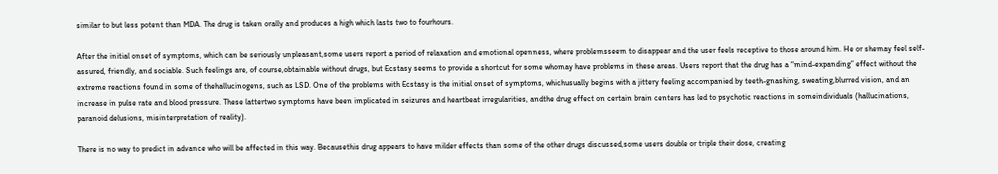similar to but less potent than MDA. The drug is taken orally and produces a high which lasts two to fourhours.

After the initial onset of symptoms, which can be seriously unpleasant,some users report a period of relaxation and emotional openness, where problemsseem to disappear and the user feels receptive to those around him. He or shemay feel self-assured, friendly, and sociable. Such feelings are, of course,obtainable without drugs, but Ecstasy seems to provide a shortcut for some whomay have problems in these areas. Users report that the drug has a “mind-expanding” effect without the extreme reactions found in some of thehallucinogens, such as LSD. One of the problems with Ecstasy is the initial onset of symptoms, whichusually begins with a jittery feeling accompanied by teeth-gnashing, sweating,blurred vision, and an increase in pulse rate and blood pressure. These lattertwo symptoms have been implicated in seizures and heartbeat irregularities, andthe drug effect on certain brain centers has led to psychotic reactions in someindividuals (hallucinations, paranoid delusions, misinterpretation of reality).

There is no way to predict in advance who will be affected in this way. Becausethis drug appears to have milder effects than some of the other drugs discussed,some users double or triple their dose, creating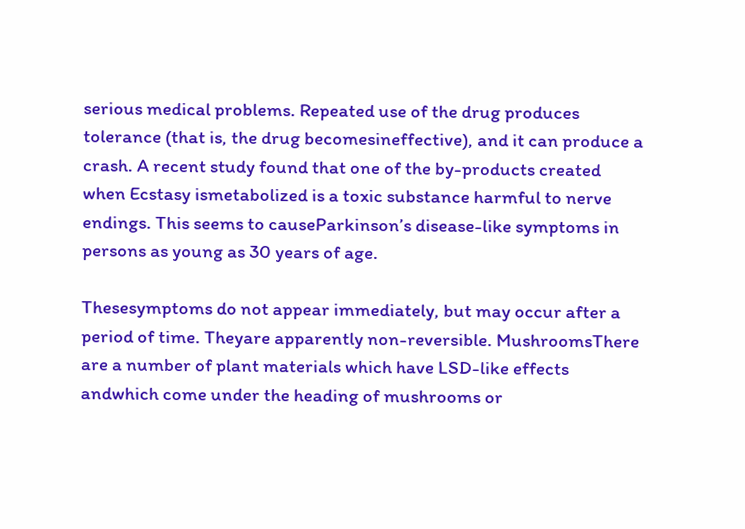serious medical problems. Repeated use of the drug produces tolerance (that is, the drug becomesineffective), and it can produce a crash. A recent study found that one of the by-products created when Ecstasy ismetabolized is a toxic substance harmful to nerve endings. This seems to causeParkinson’s disease-like symptoms in persons as young as 30 years of age.

Thesesymptoms do not appear immediately, but may occur after a period of time. Theyare apparently non-reversible. MushroomsThere are a number of plant materials which have LSD-like effects andwhich come under the heading of mushrooms or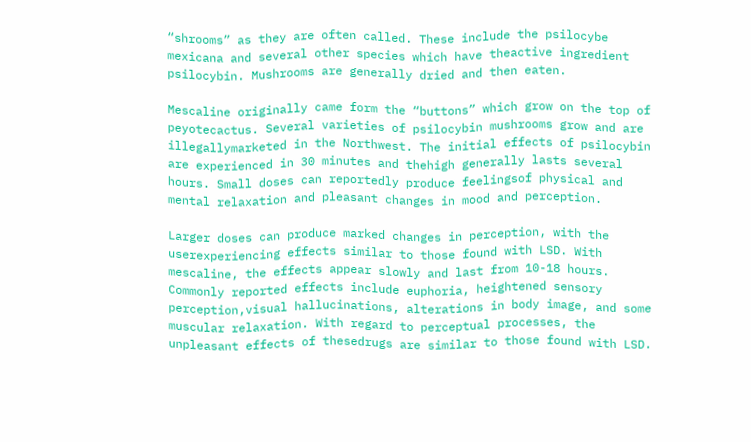“shrooms” as they are often called. These include the psilocybe mexicana and several other species which have theactive ingredient psilocybin. Mushrooms are generally dried and then eaten.

Mescaline originally came form the “buttons” which grow on the top of peyotecactus. Several varieties of psilocybin mushrooms grow and are illegallymarketed in the Northwest. The initial effects of psilocybin are experienced in 30 minutes and thehigh generally lasts several hours. Small doses can reportedly produce feelingsof physical and mental relaxation and pleasant changes in mood and perception.

Larger doses can produce marked changes in perception, with the userexperiencing effects similar to those found with LSD. With mescaline, the effects appear slowly and last from 10-18 hours. Commonly reported effects include euphoria, heightened sensory perception,visual hallucinations, alterations in body image, and some muscular relaxation. With regard to perceptual processes, the unpleasant effects of thesedrugs are similar to those found with LSD.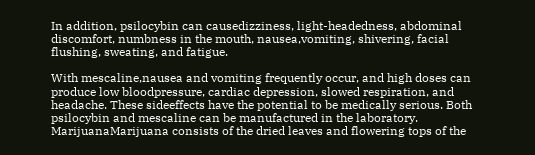In addition, psilocybin can causedizziness, light-headedness, abdominal discomfort, numbness in the mouth, nausea,vomiting, shivering, facial flushing, sweating, and fatigue.

With mescaline,nausea and vomiting frequently occur, and high doses can produce low bloodpressure, cardiac depression, slowed respiration, and headache. These sideeffects have the potential to be medically serious. Both psilocybin and mescaline can be manufactured in the laboratory. MarijuanaMarijuana consists of the dried leaves and flowering tops of the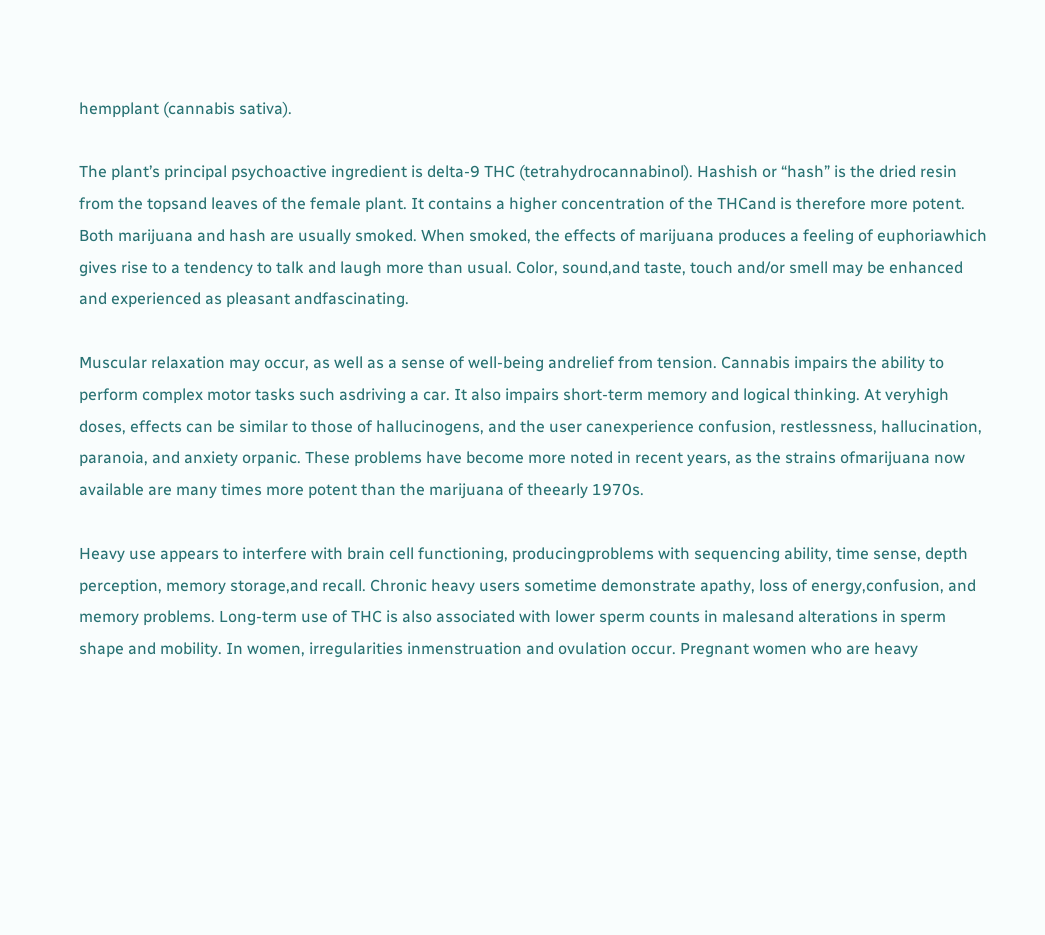hempplant (cannabis sativa).

The plant’s principal psychoactive ingredient is delta-9 THC (tetrahydrocannabinol). Hashish or “hash” is the dried resin from the topsand leaves of the female plant. It contains a higher concentration of the THCand is therefore more potent. Both marijuana and hash are usually smoked. When smoked, the effects of marijuana produces a feeling of euphoriawhich gives rise to a tendency to talk and laugh more than usual. Color, sound,and taste, touch and/or smell may be enhanced and experienced as pleasant andfascinating.

Muscular relaxation may occur, as well as a sense of well-being andrelief from tension. Cannabis impairs the ability to perform complex motor tasks such asdriving a car. It also impairs short-term memory and logical thinking. At veryhigh doses, effects can be similar to those of hallucinogens, and the user canexperience confusion, restlessness, hallucination, paranoia, and anxiety orpanic. These problems have become more noted in recent years, as the strains ofmarijuana now available are many times more potent than the marijuana of theearly 1970s.

Heavy use appears to interfere with brain cell functioning, producingproblems with sequencing ability, time sense, depth perception, memory storage,and recall. Chronic heavy users sometime demonstrate apathy, loss of energy,confusion, and memory problems. Long-term use of THC is also associated with lower sperm counts in malesand alterations in sperm shape and mobility. In women, irregularities inmenstruation and ovulation occur. Pregnant women who are heavy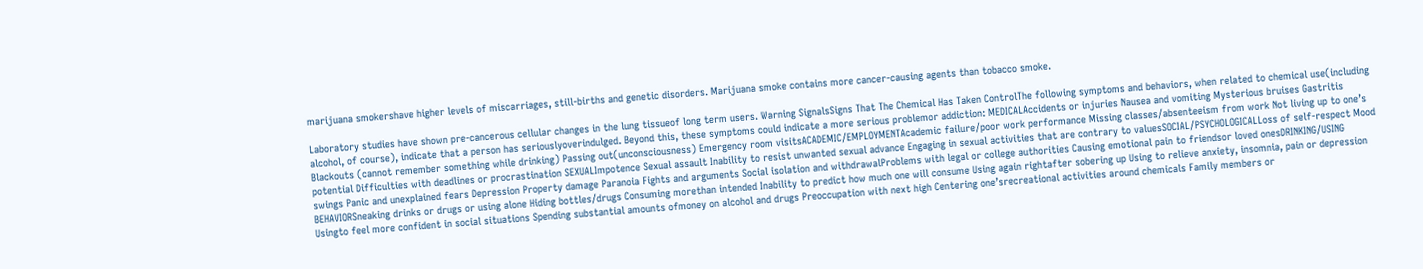marijuana smokershave higher levels of miscarriages, still-births and genetic disorders. Marijuana smoke contains more cancer-causing agents than tobacco smoke.

Laboratory studies have shown pre-cancerous cellular changes in the lung tissueof long term users. Warning SignalsSigns That The Chemical Has Taken ControlThe following symptoms and behaviors, when related to chemical use(including alcohol, of course), indicate that a person has seriouslyoverindulged. Beyond this, these symptoms could indicate a more serious problemor addiction: MEDICALAccidents or injuries Nausea and vomiting Mysterious bruises Gastritis Blackouts (cannot remember something while drinking) Passing out(unconsciousness) Emergency room visitsACADEMIC/EMPLOYMENTAcademic failure/poor work performance Missing classes/absenteeism from work Not living up to one’s potential Difficulties with deadlines or procrastination SEXUALImpotence Sexual assault Inability to resist unwanted sexual advance Engaging in sexual activities that are contrary to valuesSOCIAL/PSYCHOLOGICALLoss of self-respect Mood swings Panic and unexplained fears Depression Property damage Paranoia Fights and arguments Social isolation and withdrawalProblems with legal or college authorities Causing emotional pain to friendsor loved onesDRINKING/USING BEHAVIORSneaking drinks or drugs or using alone Hiding bottles/drugs Consuming morethan intended Inability to predict how much one will consume Using again rightafter sobering up Using to relieve anxiety, insomnia, pain or depression Usingto feel more confident in social situations Spending substantial amounts ofmoney on alcohol and drugs Preoccupation with next high Centering one’srecreational activities around chemicals Family members or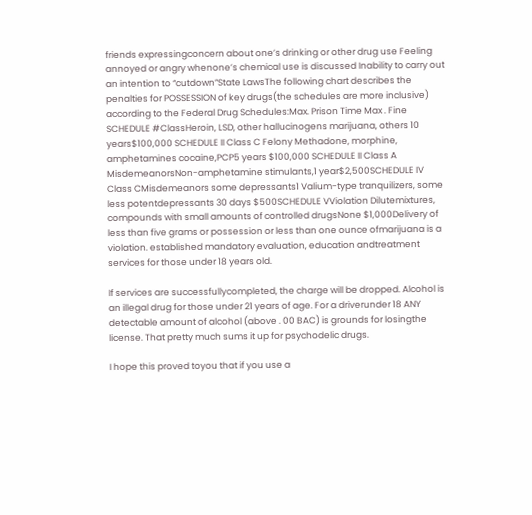friends expressingconcern about one’s drinking or other drug use Feeling annoyed or angry whenone’s chemical use is discussed Inability to carry out an intention to “cutdown”State LawsThe following chart describes the penalties for POSSESSION of key drugs(the schedules are more inclusive) according to the Federal Drug Schedules:Max. Prison Time Max . Fine SCHEDULE #ClassHeroin, LSD, other hallucinogens marijuana, others 10 years$100,000 SCHEDULE II Class C Felony Methadone, morphine, amphetamines cocaine,PCP5 years $100,000 SCHEDULE II Class A MisdemeanorsNon-amphetamine stimulants,1 year$2,500SCHEDULE IV Class CMisdemeanors some depressants1 Valium-type tranquilizers, some less potentdepressants 30 days $500SCHEDULE VViolation Dilutemixtures, compounds with small amounts of controlled drugsNone $1,000Delivery of less than five grams or possession or less than one ounce ofmarijuana is a violation. established mandatory evaluation, education andtreatment services for those under 18 years old.

If services are successfullycompleted, the charge will be dropped. Alcohol is an illegal drug for those under 21 years of age. For a driverunder 18 ANY detectable amount of alcohol (above . 00 BAC) is grounds for losingthe license. That pretty much sums it up for psychodelic drugs.

I hope this proved toyou that if you use a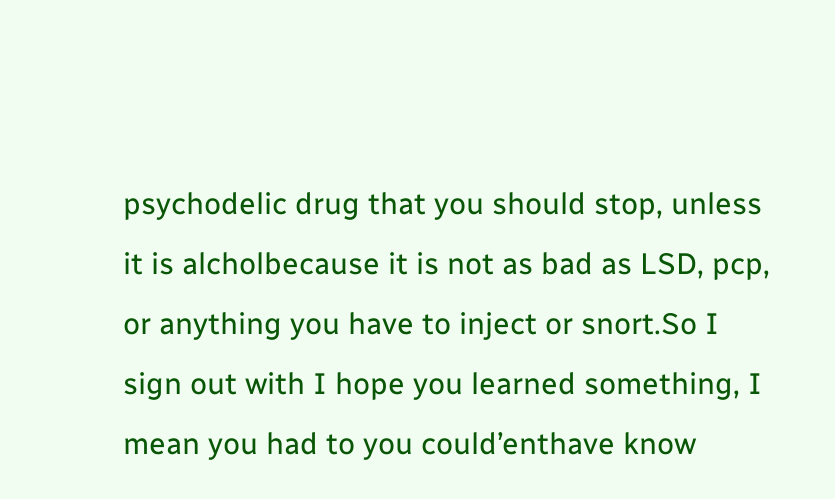psychodelic drug that you should stop, unless it is alcholbecause it is not as bad as LSD, pcp, or anything you have to inject or snort.So I sign out with I hope you learned something, I mean you had to you could’enthave know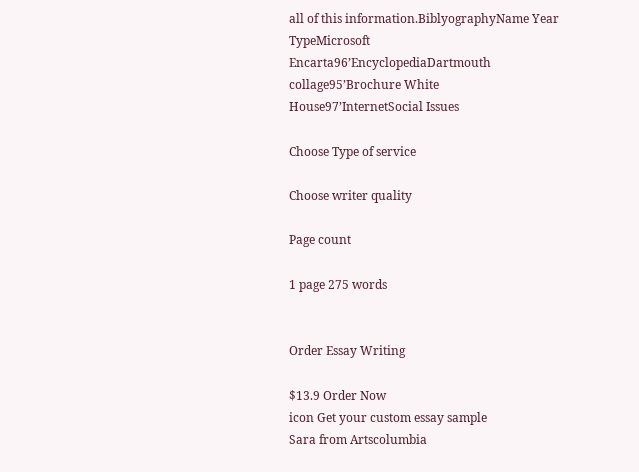all of this information.BiblyographyName Year TypeMicrosoft Encarta96’EncyclopediaDartmouth collage95’Brochure White House97’InternetSocial Issues

Choose Type of service

Choose writer quality

Page count

1 page 275 words


Order Essay Writing

$13.9 Order Now
icon Get your custom essay sample
Sara from Artscolumbia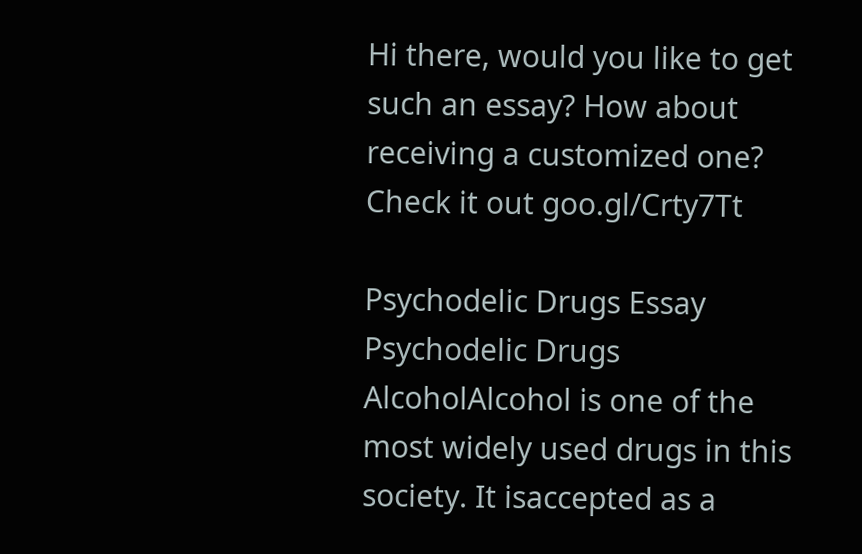Hi there, would you like to get such an essay? How about receiving a customized one?
Check it out goo.gl/Crty7Tt

Psychodelic Drugs Essay
Psychodelic Drugs AlcoholAlcohol is one of the most widely used drugs in this society. It isaccepted as a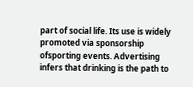part of social life. Its use is widely promoted via sponsorship ofsporting events. Advertising infers that drinking is the path to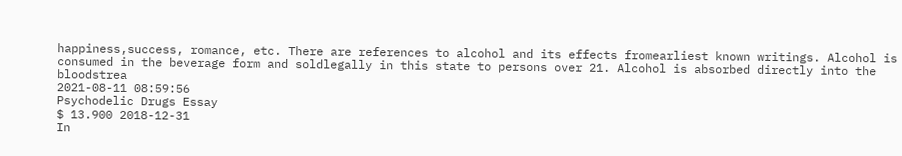happiness,success, romance, etc. There are references to alcohol and its effects fromearliest known writings. Alcohol is consumed in the beverage form and soldlegally in this state to persons over 21. Alcohol is absorbed directly into the bloodstrea
2021-08-11 08:59:56
Psychodelic Drugs Essay
$ 13.900 2018-12-31
In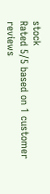stock
Rated 5/5 based on 1 customer reviews